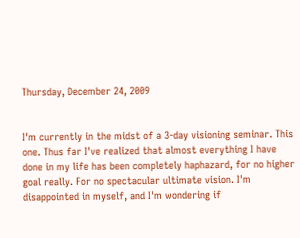Thursday, December 24, 2009


I'm currently in the midst of a 3-day visioning seminar. This one. Thus far I've realized that almost everything I have done in my life has been completely haphazard, for no higher goal really. For no spectacular ultimate vision. I'm disappointed in myself, and I'm wondering if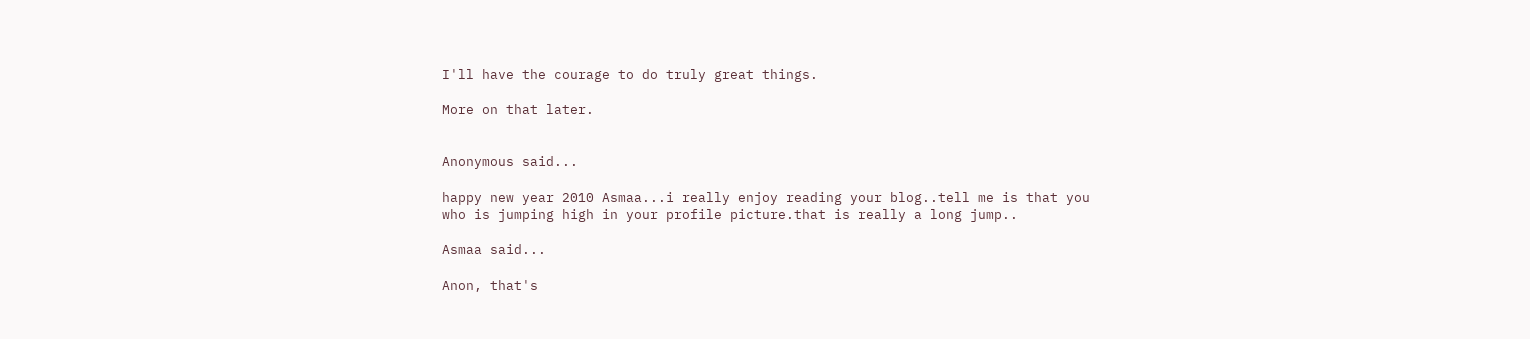I'll have the courage to do truly great things.

More on that later.


Anonymous said...

happy new year 2010 Asmaa...i really enjoy reading your blog..tell me is that you who is jumping high in your profile picture.that is really a long jump..

Asmaa said...

Anon, that's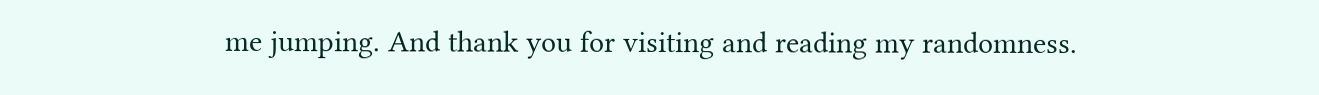me jumping. And thank you for visiting and reading my randomness.